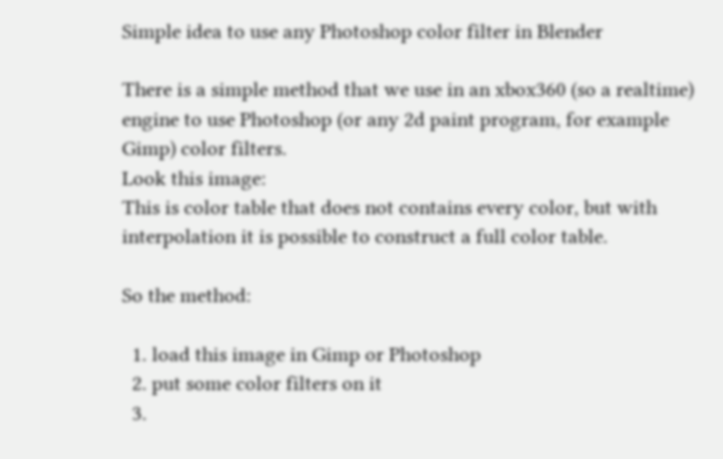Simple idea to use any Photoshop color filter in Blender

There is a simple method that we use in an xbox360 (so a realtime) engine to use Photoshop (or any 2d paint program, for example Gimp) color filters.
Look this image:
This is color table that does not contains every color, but with interpolation it is possible to construct a full color table.

So the method:

  1. load this image in Gimp or Photoshop
  2. put some color filters on it
  3.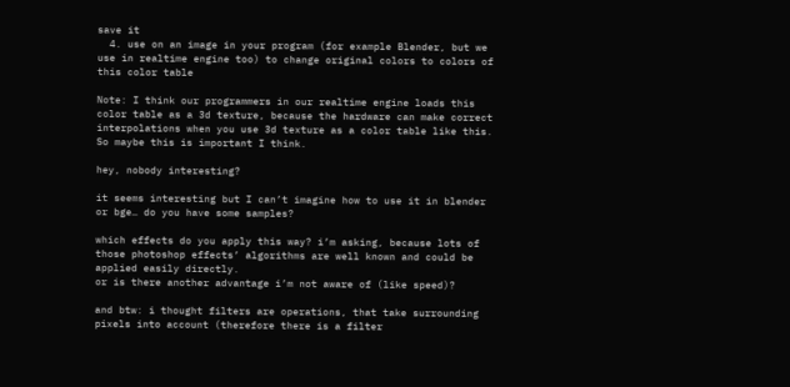save it
  4. use on an image in your program (for example Blender, but we use in realtime engine too) to change original colors to colors of this color table

Note: I think our programmers in our realtime engine loads this color table as a 3d texture, because the hardware can make correct interpolations when you use 3d texture as a color table like this. So maybe this is important I think.

hey, nobody interesting?

it seems interesting but I can’t imagine how to use it in blender or bge… do you have some samples?

which effects do you apply this way? i’m asking, because lots of those photoshop effects’ algorithms are well known and could be applied easily directly.
or is there another advantage i’m not aware of (like speed)?

and btw: i thought filters are operations, that take surrounding pixels into account (therefore there is a filter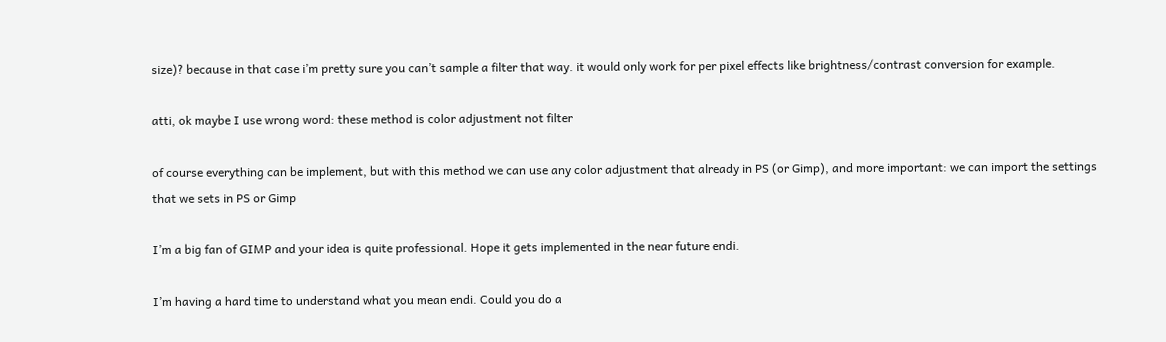size)? because in that case i’m pretty sure you can’t sample a filter that way. it would only work for per pixel effects like brightness/contrast conversion for example.

atti, ok maybe I use wrong word: these method is color adjustment not filter

of course everything can be implement, but with this method we can use any color adjustment that already in PS (or Gimp), and more important: we can import the settings that we sets in PS or Gimp

I’m a big fan of GIMP and your idea is quite professional. Hope it gets implemented in the near future endi.

I’m having a hard time to understand what you mean endi. Could you do a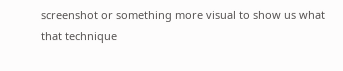screenshot or something more visual to show us what that technique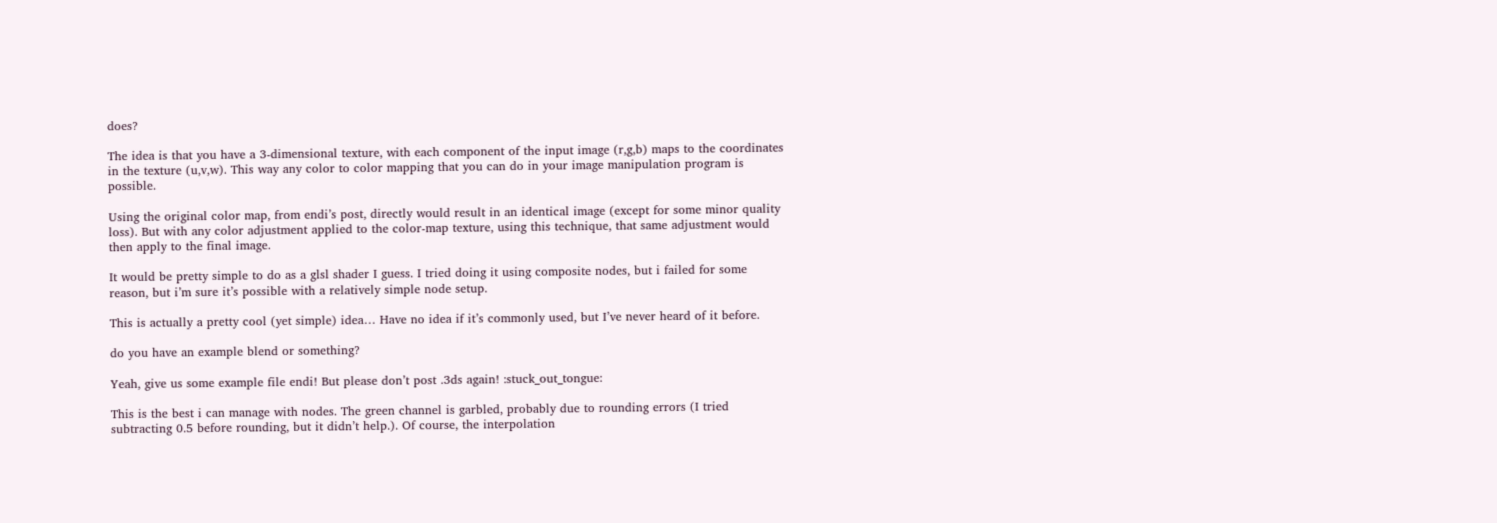does?

The idea is that you have a 3-dimensional texture, with each component of the input image (r,g,b) maps to the coordinates in the texture (u,v,w). This way any color to color mapping that you can do in your image manipulation program is possible.

Using the original color map, from endi’s post, directly would result in an identical image (except for some minor quality loss). But with any color adjustment applied to the color-map texture, using this technique, that same adjustment would then apply to the final image.

It would be pretty simple to do as a glsl shader I guess. I tried doing it using composite nodes, but i failed for some reason, but i’m sure it’s possible with a relatively simple node setup.

This is actually a pretty cool (yet simple) idea… Have no idea if it’s commonly used, but I’ve never heard of it before.

do you have an example blend or something?

Yeah, give us some example file endi! But please don’t post .3ds again! :stuck_out_tongue:

This is the best i can manage with nodes. The green channel is garbled, probably due to rounding errors (I tried subtracting 0.5 before rounding, but it didn’t help.). Of course, the interpolation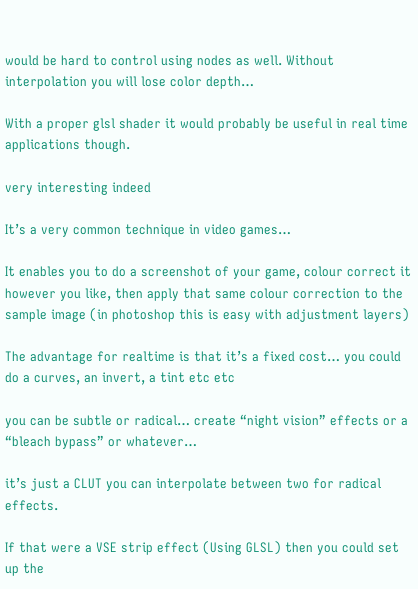would be hard to control using nodes as well. Without interpolation you will lose color depth…

With a proper glsl shader it would probably be useful in real time applications though.

very interesting indeed

It’s a very common technique in video games…

It enables you to do a screenshot of your game, colour correct it however you like, then apply that same colour correction to the sample image (in photoshop this is easy with adjustment layers)

The advantage for realtime is that it’s a fixed cost… you could do a curves, an invert, a tint etc etc

you can be subtle or radical… create “night vision” effects or a “bleach bypass” or whatever…

it’s just a CLUT you can interpolate between two for radical effects.

If that were a VSE strip effect (Using GLSL) then you could set up the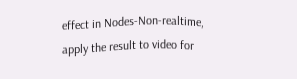effect in Nodes-Non-realtime, apply the result to video for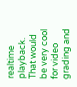realtime playback. That would be very cool for video grading and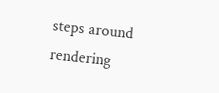steps around rendering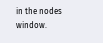in the nodes window.